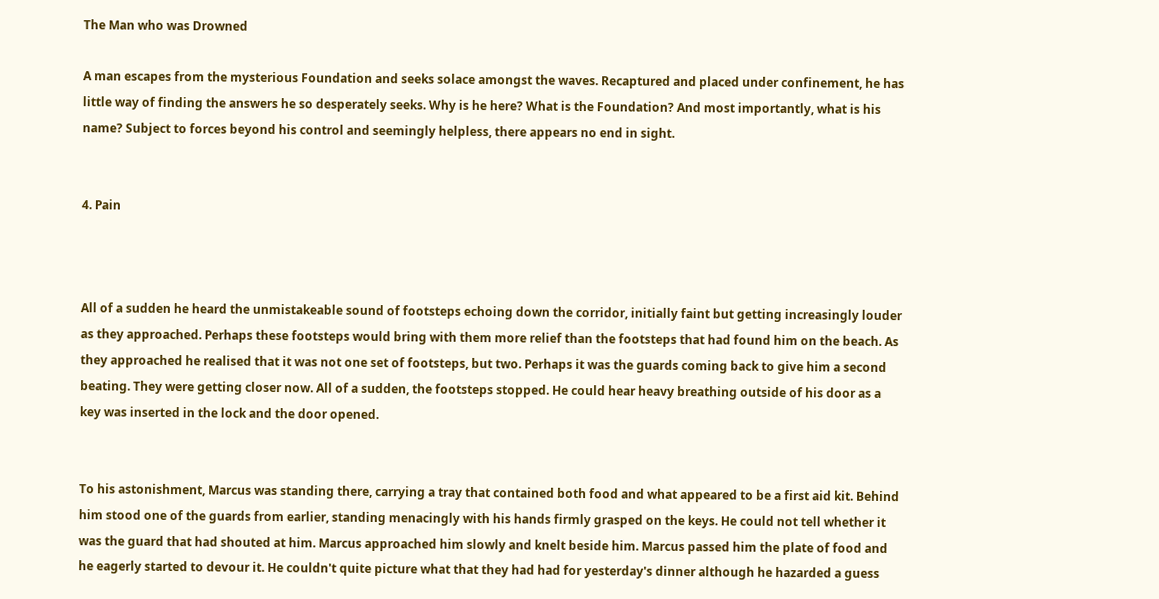The Man who was Drowned

A man escapes from the mysterious Foundation and seeks solace amongst the waves. Recaptured and placed under confinement, he has little way of finding the answers he so desperately seeks. Why is he here? What is the Foundation? And most importantly, what is his name? Subject to forces beyond his control and seemingly helpless, there appears no end in sight.


4. Pain



All of a sudden he heard the unmistakeable sound of footsteps echoing down the corridor, initially faint but getting increasingly louder as they approached. Perhaps these footsteps would bring with them more relief than the footsteps that had found him on the beach. As they approached he realised that it was not one set of footsteps, but two. Perhaps it was the guards coming back to give him a second beating. They were getting closer now. All of a sudden, the footsteps stopped. He could hear heavy breathing outside of his door as a key was inserted in the lock and the door opened.


To his astonishment, Marcus was standing there, carrying a tray that contained both food and what appeared to be a first aid kit. Behind him stood one of the guards from earlier, standing menacingly with his hands firmly grasped on the keys. He could not tell whether it was the guard that had shouted at him. Marcus approached him slowly and knelt beside him. Marcus passed him the plate of food and he eagerly started to devour it. He couldn't quite picture what that they had had for yesterday's dinner although he hazarded a guess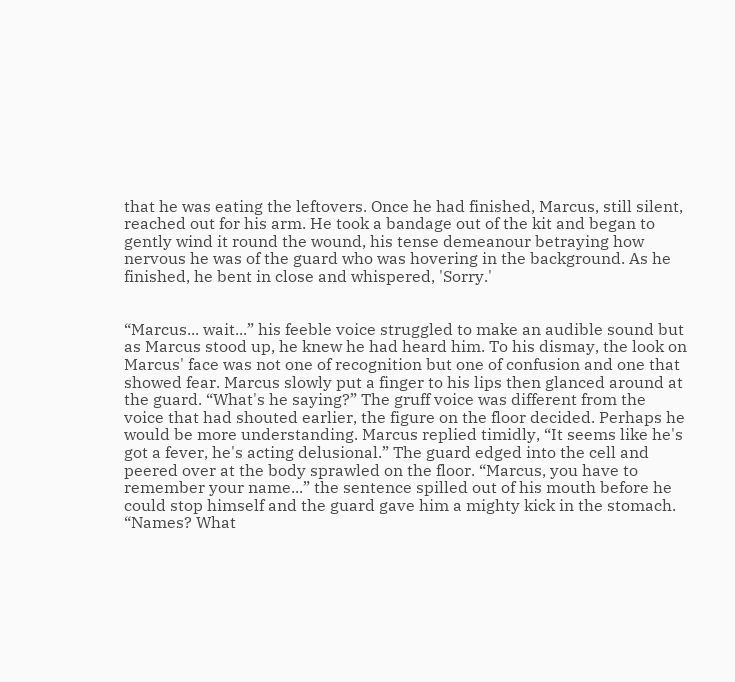that he was eating the leftovers. Once he had finished, Marcus, still silent, reached out for his arm. He took a bandage out of the kit and began to gently wind it round the wound, his tense demeanour betraying how nervous he was of the guard who was hovering in the background. As he finished, he bent in close and whispered, 'Sorry.'


“Marcus... wait...” his feeble voice struggled to make an audible sound but as Marcus stood up, he knew he had heard him. To his dismay, the look on Marcus' face was not one of recognition but one of confusion and one that showed fear. Marcus slowly put a finger to his lips then glanced around at the guard. “What's he saying?” The gruff voice was different from the voice that had shouted earlier, the figure on the floor decided. Perhaps he would be more understanding. Marcus replied timidly, “It seems like he's got a fever, he's acting delusional.” The guard edged into the cell and peered over at the body sprawled on the floor. “Marcus, you have to remember your name...” the sentence spilled out of his mouth before he could stop himself and the guard gave him a mighty kick in the stomach. “Names? What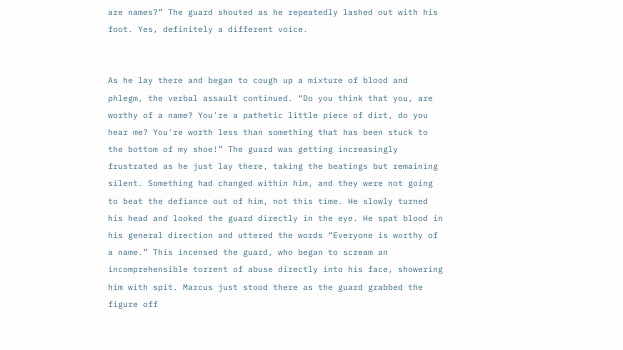are names?” The guard shouted as he repeatedly lashed out with his foot. Yes, definitely a different voice.


As he lay there and began to cough up a mixture of blood and phlegm, the verbal assault continued. “Do you think that you, are worthy of a name? You're a pathetic little piece of dirt, do you hear me? You're worth less than something that has been stuck to the bottom of my shoe!” The guard was getting increasingly frustrated as he just lay there, taking the beatings but remaining silent. Something had changed within him, and they were not going to beat the defiance out of him, not this time. He slowly turned his head and looked the guard directly in the eye. He spat blood in his general direction and uttered the words “Everyone is worthy of a name.” This incensed the guard, who began to scream an incomprehensible torrent of abuse directly into his face, showering him with spit. Marcus just stood there as the guard grabbed the figure off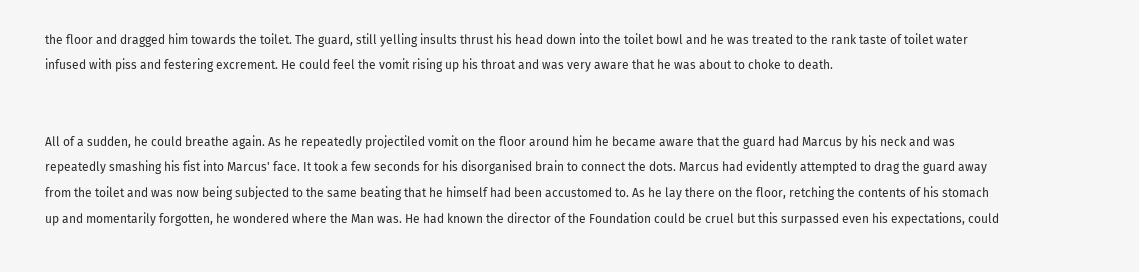the floor and dragged him towards the toilet. The guard, still yelling insults thrust his head down into the toilet bowl and he was treated to the rank taste of toilet water infused with piss and festering excrement. He could feel the vomit rising up his throat and was very aware that he was about to choke to death.


All of a sudden, he could breathe again. As he repeatedly projectiled vomit on the floor around him he became aware that the guard had Marcus by his neck and was repeatedly smashing his fist into Marcus' face. It took a few seconds for his disorganised brain to connect the dots. Marcus had evidently attempted to drag the guard away from the toilet and was now being subjected to the same beating that he himself had been accustomed to. As he lay there on the floor, retching the contents of his stomach up and momentarily forgotten, he wondered where the Man was. He had known the director of the Foundation could be cruel but this surpassed even his expectations, could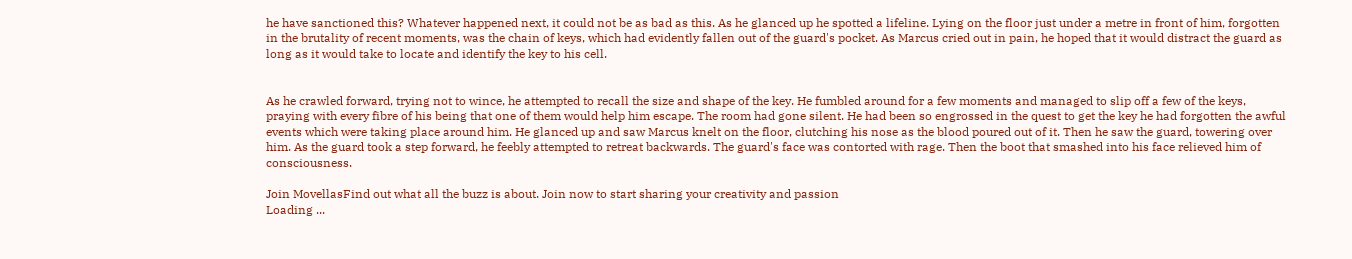he have sanctioned this? Whatever happened next, it could not be as bad as this. As he glanced up he spotted a lifeline. Lying on the floor just under a metre in front of him, forgotten in the brutality of recent moments, was the chain of keys, which had evidently fallen out of the guard's pocket. As Marcus cried out in pain, he hoped that it would distract the guard as long as it would take to locate and identify the key to his cell.


As he crawled forward, trying not to wince, he attempted to recall the size and shape of the key. He fumbled around for a few moments and managed to slip off a few of the keys, praying with every fibre of his being that one of them would help him escape. The room had gone silent. He had been so engrossed in the quest to get the key he had forgotten the awful events which were taking place around him. He glanced up and saw Marcus knelt on the floor, clutching his nose as the blood poured out of it. Then he saw the guard, towering over him. As the guard took a step forward, he feebly attempted to retreat backwards. The guard's face was contorted with rage. Then the boot that smashed into his face relieved him of consciousness.

Join MovellasFind out what all the buzz is about. Join now to start sharing your creativity and passion
Loading ...